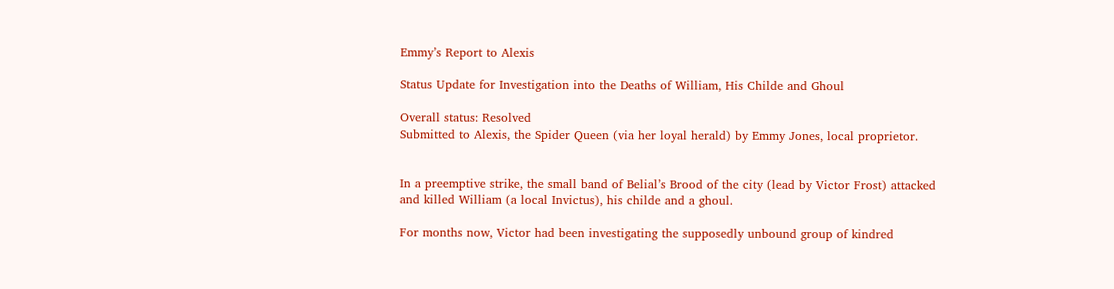Emmy’s Report to Alexis

Status Update for Investigation into the Deaths of William, His Childe and Ghoul

Overall status: Resolved
Submitted to Alexis, the Spider Queen (via her loyal herald) by Emmy Jones, local proprietor.


In a preemptive strike, the small band of Belial’s Brood of the city (lead by Victor Frost) attacked and killed William (a local Invictus), his childe and a ghoul.

For months now, Victor had been investigating the supposedly unbound group of kindred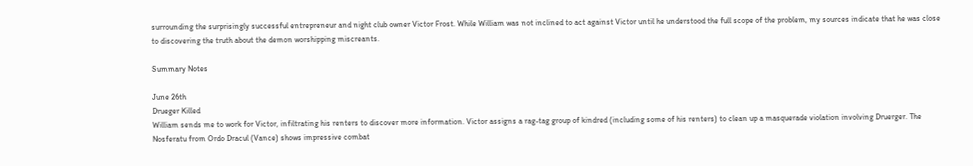surrounding the surprisingly successful entrepreneur and night club owner Victor Frost. While William was not inclined to act against Victor until he understood the full scope of the problem, my sources indicate that he was close to discovering the truth about the demon worshipping miscreants.

Summary Notes

June 26th
Drueger Killed
William sends me to work for Victor, infiltrating his renters to discover more information. Victor assigns a rag-tag group of kindred (including some of his renters) to clean up a masquerade violation involving Druerger. The Nosferatu from Ordo Dracul (Vance) shows impressive combat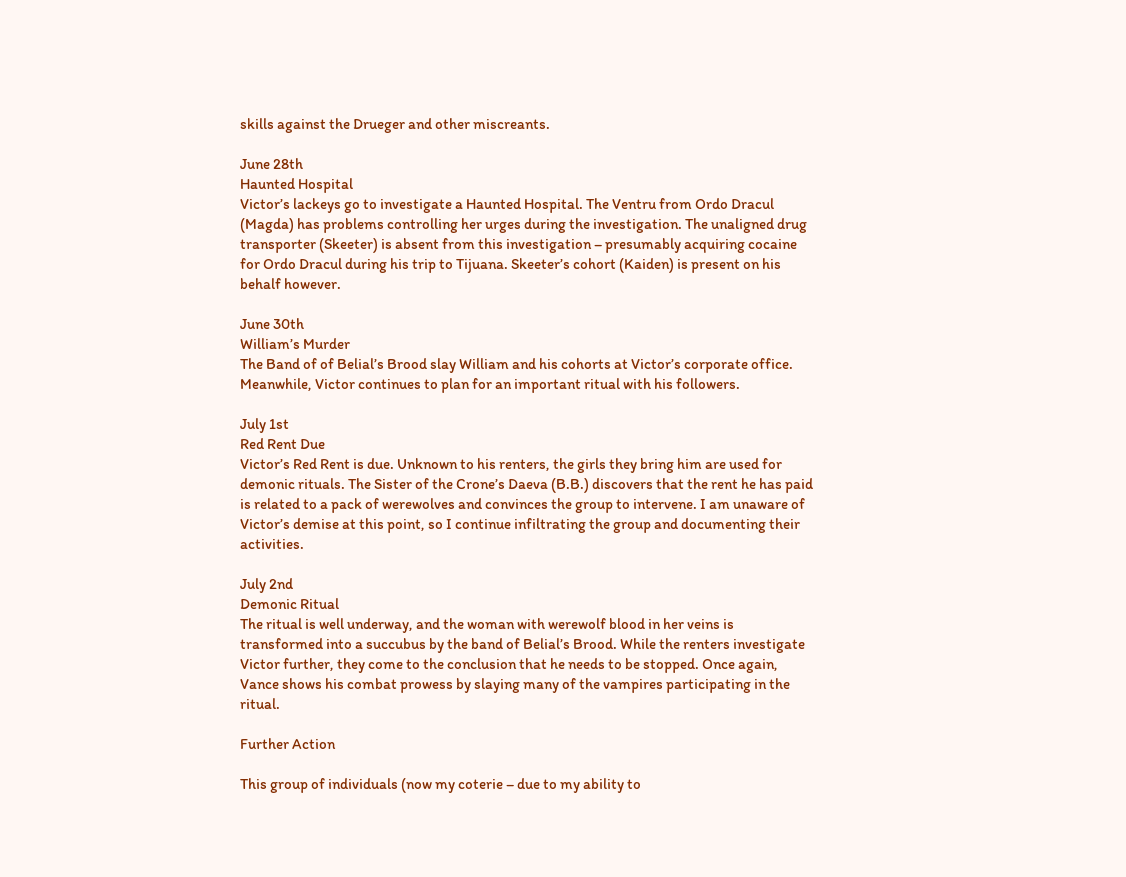skills against the Drueger and other miscreants.

June 28th
Haunted Hospital
Victor’s lackeys go to investigate a Haunted Hospital. The Ventru from Ordo Dracul (Magda) has problems controlling her urges during the investigation. The unaligned drug transporter (Skeeter) is absent from this investigation – presumably acquiring cocaine for Ordo Dracul during his trip to Tijuana. Skeeter’s cohort (Kaiden) is present on his behalf however.

June 30th
William’s Murder
The Band of of Belial’s Brood slay William and his cohorts at Victor’s corporate office. Meanwhile, Victor continues to plan for an important ritual with his followers.

July 1st
Red Rent Due
Victor’s Red Rent is due. Unknown to his renters, the girls they bring him are used for demonic rituals. The Sister of the Crone’s Daeva (B.B.) discovers that the rent he has paid is related to a pack of werewolves and convinces the group to intervene. I am unaware of Victor’s demise at this point, so I continue infiltrating the group and documenting their activities.

July 2nd
Demonic Ritual
The ritual is well underway, and the woman with werewolf blood in her veins is transformed into a succubus by the band of Belial’s Brood. While the renters investigate Victor further, they come to the conclusion that he needs to be stopped. Once again, Vance shows his combat prowess by slaying many of the vampires participating in the ritual.

Further Action

This group of individuals (now my coterie – due to my ability to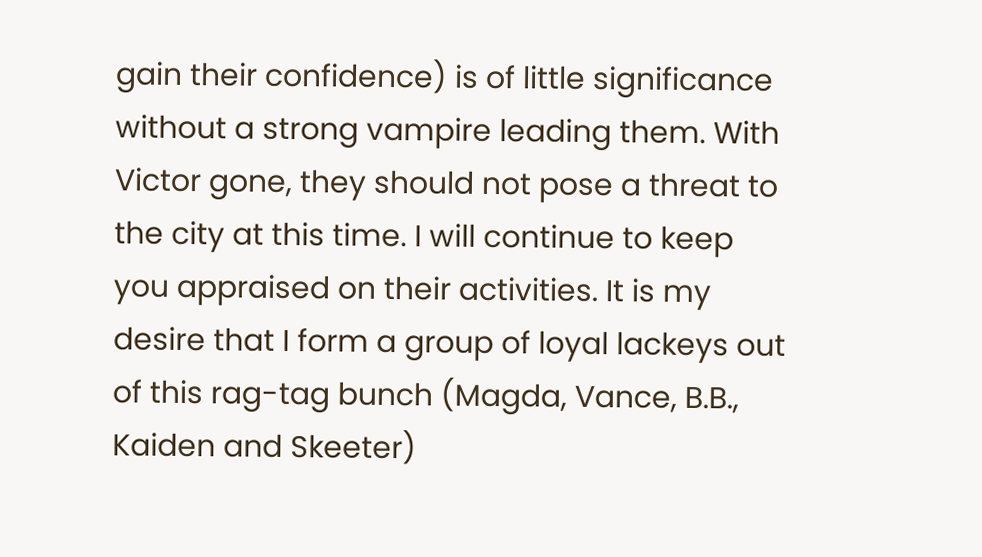gain their confidence) is of little significance without a strong vampire leading them. With Victor gone, they should not pose a threat to the city at this time. I will continue to keep you appraised on their activities. It is my desire that I form a group of loyal lackeys out of this rag-tag bunch (Magda, Vance, B.B., Kaiden and Skeeter)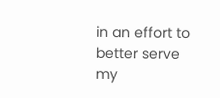in an effort to better serve my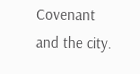Covenant and the city.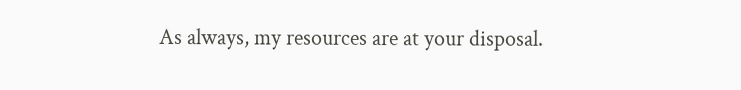As always, my resources are at your disposal.